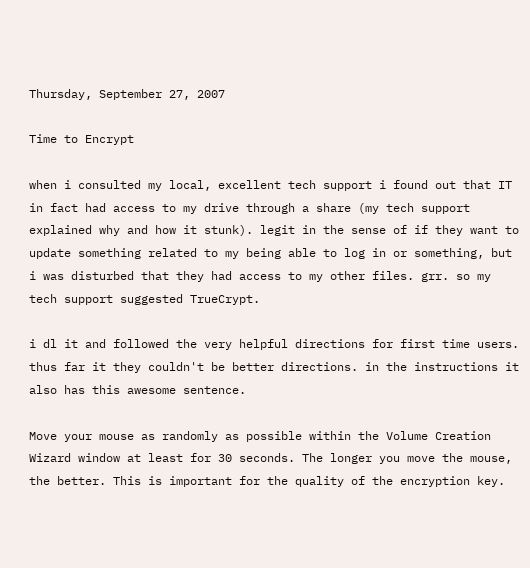Thursday, September 27, 2007

Time to Encrypt

when i consulted my local, excellent tech support i found out that IT in fact had access to my drive through a share (my tech support explained why and how it stunk). legit in the sense of if they want to update something related to my being able to log in or something, but i was disturbed that they had access to my other files. grr. so my tech support suggested TrueCrypt.

i dl it and followed the very helpful directions for first time users. thus far it they couldn't be better directions. in the instructions it also has this awesome sentence.

Move your mouse as randomly as possible within the Volume Creation Wizard window at least for 30 seconds. The longer you move the mouse, the better. This is important for the quality of the encryption key.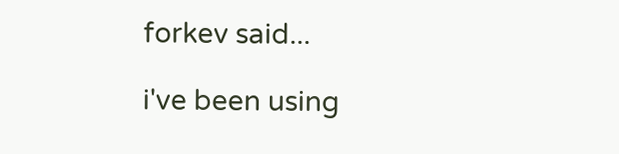forkev said...

i've been using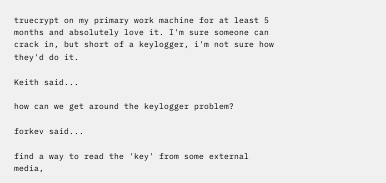truecrypt on my primary work machine for at least 5 months and absolutely love it. I'm sure someone can crack in, but short of a keylogger, i'm not sure how they'd do it.

Keith said...

how can we get around the keylogger problem?

forkev said...

find a way to read the 'key' from some external media,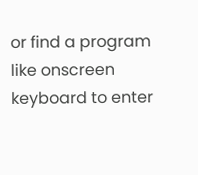or find a program like onscreen keyboard to enter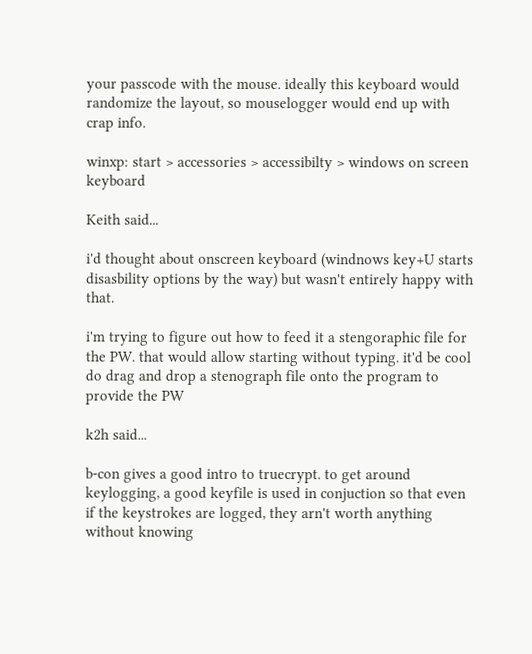your passcode with the mouse. ideally this keyboard would randomize the layout, so mouselogger would end up with crap info.

winxp: start > accessories > accessibilty > windows on screen keyboard

Keith said...

i'd thought about onscreen keyboard (windnows key+U starts disasbility options by the way) but wasn't entirely happy with that.

i'm trying to figure out how to feed it a stengoraphic file for the PW. that would allow starting without typing. it'd be cool do drag and drop a stenograph file onto the program to provide the PW

k2h said...

b-con gives a good intro to truecrypt. to get around keylogging, a good keyfile is used in conjuction so that even if the keystrokes are logged, they arn't worth anything without knowing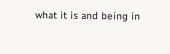what it is and being in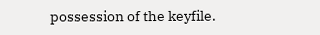possession of the keyfile.